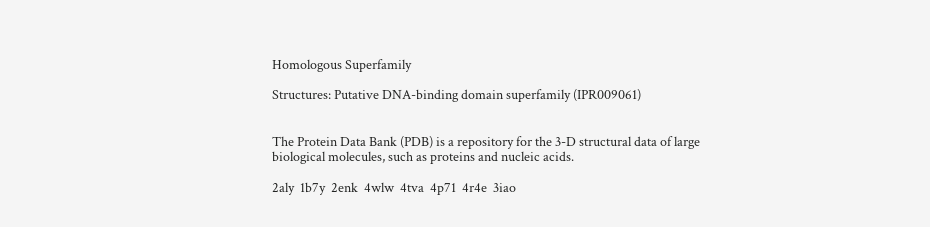Homologous Superfamily

Structures: Putative DNA-binding domain superfamily (IPR009061)


The Protein Data Bank (PDB) is a repository for the 3-D structural data of large biological molecules, such as proteins and nucleic acids.

2aly  1b7y  2enk  4wlw  4tva  4p71  4r4e  3iao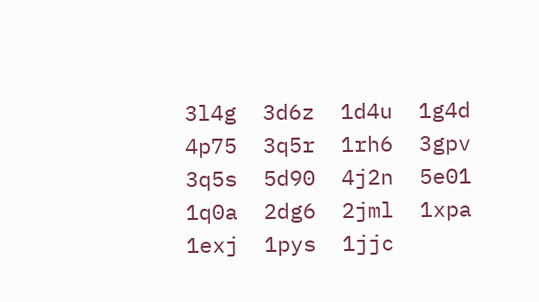3l4g  3d6z  1d4u  1g4d  4p75  3q5r  1rh6  3gpv  3q5s  5d90  4j2n  5e01  1q0a  2dg6  2jml  1xpa  1exj  1pys  1jjc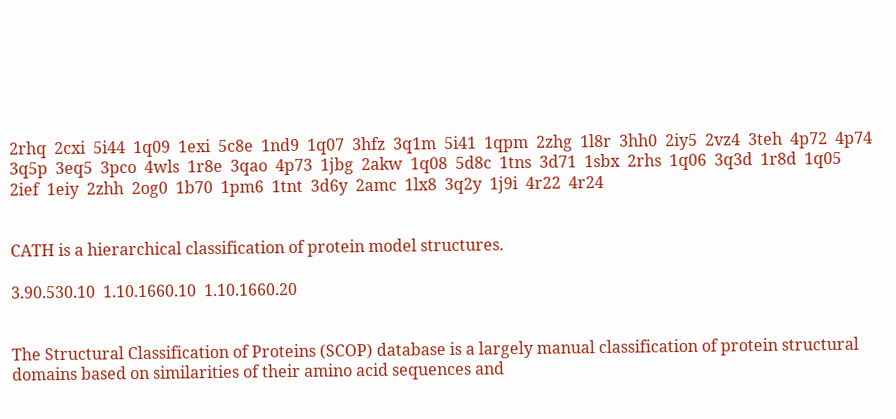2rhq  2cxi  5i44  1q09  1exi  5c8e  1nd9  1q07  3hfz  3q1m  5i41  1qpm  2zhg  1l8r  3hh0  2iy5  2vz4  3teh  4p72  4p74  3q5p  3eq5  3pco  4wls  1r8e  3qao  4p73  1jbg  2akw  1q08  5d8c  1tns  3d71  1sbx  2rhs  1q06  3q3d  1r8d  1q05  2ief  1eiy  2zhh  2og0  1b70  1pm6  1tnt  3d6y  2amc  1lx8  3q2y  1j9i  4r22  4r24


CATH is a hierarchical classification of protein model structures.

3.90.530.10  1.10.1660.10  1.10.1660.20


The Structural Classification of Proteins (SCOP) database is a largely manual classification of protein structural domains based on similarities of their amino acid sequences and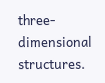three-dimensional structures.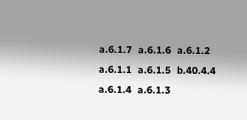a.6.1.7  a.6.1.6  a.6.1.2  a.6.1.1  a.6.1.5  b.40.4.4  a.6.1.4  a.6.1.3